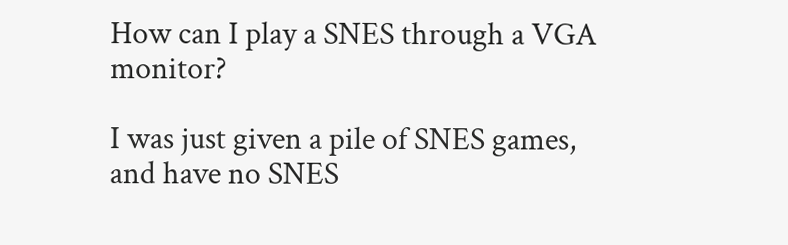How can I play a SNES through a VGA monitor?

I was just given a pile of SNES games, and have no SNES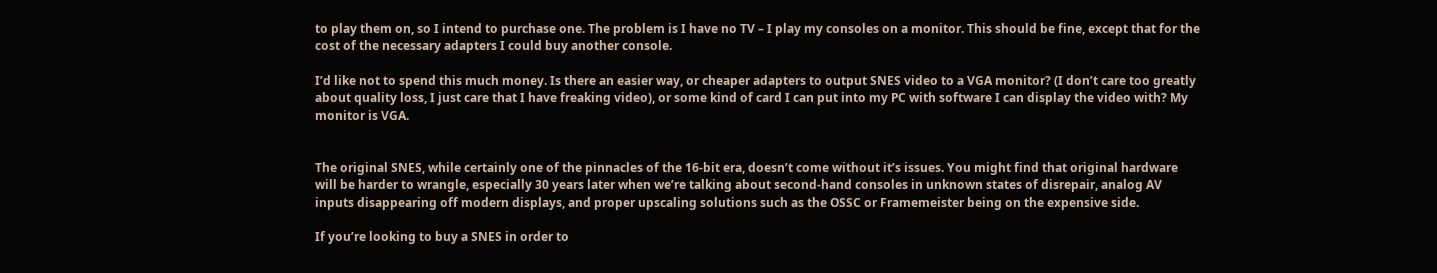to play them on, so I intend to purchase one. The problem is I have no TV – I play my consoles on a monitor. This should be fine, except that for the cost of the necessary adapters I could buy another console.

I’d like not to spend this much money. Is there an easier way, or cheaper adapters to output SNES video to a VGA monitor? (I don’t care too greatly about quality loss, I just care that I have freaking video), or some kind of card I can put into my PC with software I can display the video with? My monitor is VGA.


The original SNES, while certainly one of the pinnacles of the 16-bit era, doesn’t come without it’s issues. You might find that original hardware will be harder to wrangle, especially 30 years later when we’re talking about second-hand consoles in unknown states of disrepair, analog AV inputs disappearing off modern displays, and proper upscaling solutions such as the OSSC or Framemeister being on the expensive side.

If you’re looking to buy a SNES in order to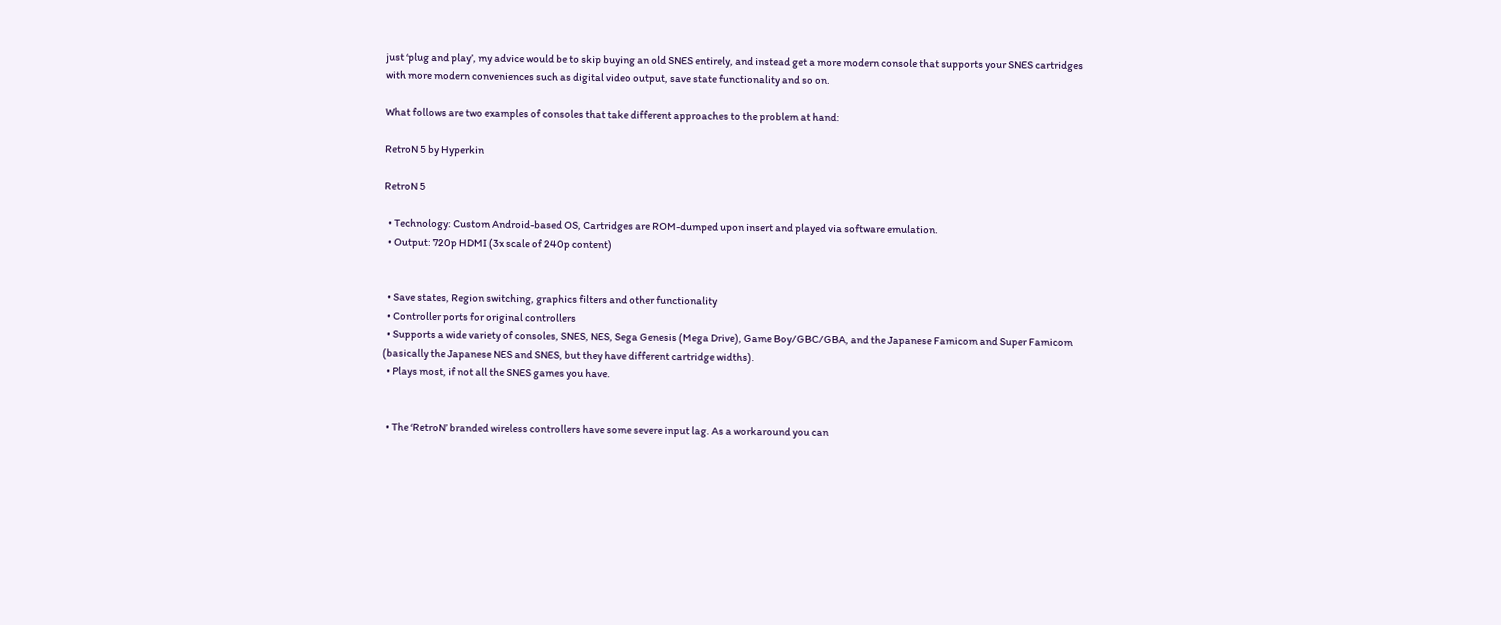just ‘plug and play’, my advice would be to skip buying an old SNES entirely, and instead get a more modern console that supports your SNES cartridges with more modern conveniences such as digital video output, save state functionality and so on.

What follows are two examples of consoles that take different approaches to the problem at hand:

RetroN 5 by Hyperkin

RetroN 5

  • Technology: Custom Android-based OS, Cartridges are ROM-dumped upon insert and played via software emulation.
  • Output: 720p HDMI (3x scale of 240p content)


  • Save states, Region switching, graphics filters and other functionality
  • Controller ports for original controllers
  • Supports a wide variety of consoles, SNES, NES, Sega Genesis (Mega Drive), Game Boy/GBC/GBA, and the Japanese Famicom and Super Famicom (basically the Japanese NES and SNES, but they have different cartridge widths).
  • Plays most, if not all the SNES games you have.


  • The ‘RetroN’ branded wireless controllers have some severe input lag. As a workaround you can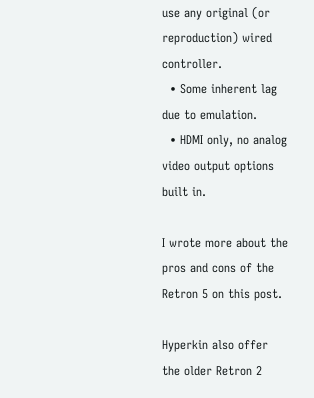use any original (or reproduction) wired controller.
  • Some inherent lag due to emulation.
  • HDMI only, no analog video output options built in.

I wrote more about the pros and cons of the Retron 5 on this post.

Hyperkin also offer the older Retron 2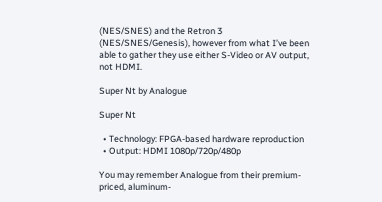(NES/SNES) and the Retron 3 (NES/SNES/Genesis), however from what I’ve been able to gather they use either S-Video or AV output, not HDMI.

Super Nt by Analogue

Super Nt

  • Technology: FPGA-based hardware reproduction
  • Output: HDMI 1080p/720p/480p

You may remember Analogue from their premium-priced, aluminum-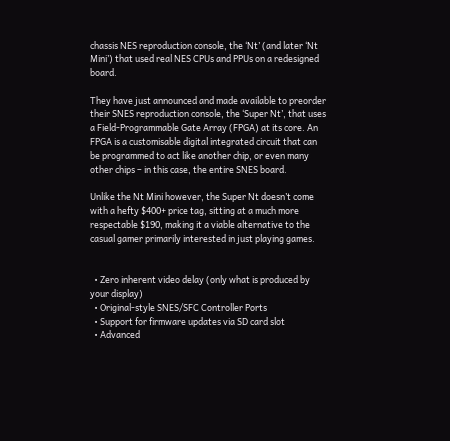chassis NES reproduction console, the ‘Nt’ (and later ‘Nt Mini’) that used real NES CPUs and PPUs on a redesigned board.

They have just announced and made available to preorder their SNES reproduction console, the ‘Super Nt’, that uses a Field-Programmable Gate Array (FPGA) at its core. An FPGA is a customisable digital integrated circuit that can be programmed to act like another chip, or even many other chips – in this case, the entire SNES board.

Unlike the Nt Mini however, the Super Nt doesn’t come with a hefty $400+ price tag, sitting at a much more respectable $190, making it a viable alternative to the casual gamer primarily interested in just playing games.


  • Zero inherent video delay (only what is produced by your display)
  • Original-style SNES/SFC Controller Ports
  • Support for firmware updates via SD card slot
  • Advanced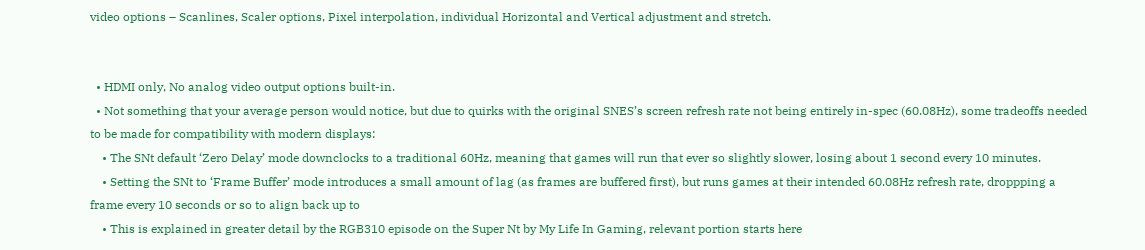video options – Scanlines, Scaler options, Pixel interpolation, individual Horizontal and Vertical adjustment and stretch.


  • HDMI only, No analog video output options built-in.
  • Not something that your average person would notice, but due to quirks with the original SNES’s screen refresh rate not being entirely in-spec (60.08Hz), some tradeoffs needed to be made for compatibility with modern displays:
    • The SNt default ‘Zero Delay’ mode downclocks to a traditional 60Hz, meaning that games will run that ever so slightly slower, losing about 1 second every 10 minutes.
    • Setting the SNt to ‘Frame Buffer’ mode introduces a small amount of lag (as frames are buffered first), but runs games at their intended 60.08Hz refresh rate, droppping a frame every 10 seconds or so to align back up to
    • This is explained in greater detail by the RGB310 episode on the Super Nt by My Life In Gaming, relevant portion starts here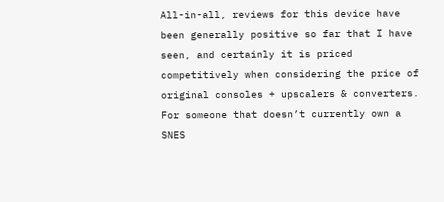All-in-all, reviews for this device have been generally positive so far that I have seen, and certainly it is priced competitively when considering the price of original consoles + upscalers & converters. For someone that doesn’t currently own a SNES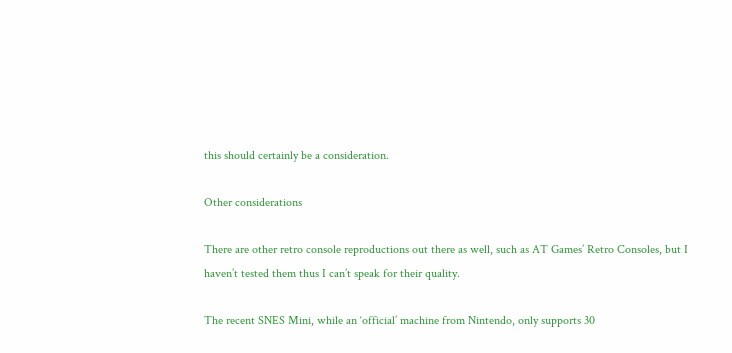this should certainly be a consideration.

Other considerations

There are other retro console reproductions out there as well, such as AT Games’ Retro Consoles, but I haven’t tested them thus I can’t speak for their quality.

The recent SNES Mini, while an ‘official’ machine from Nintendo, only supports 30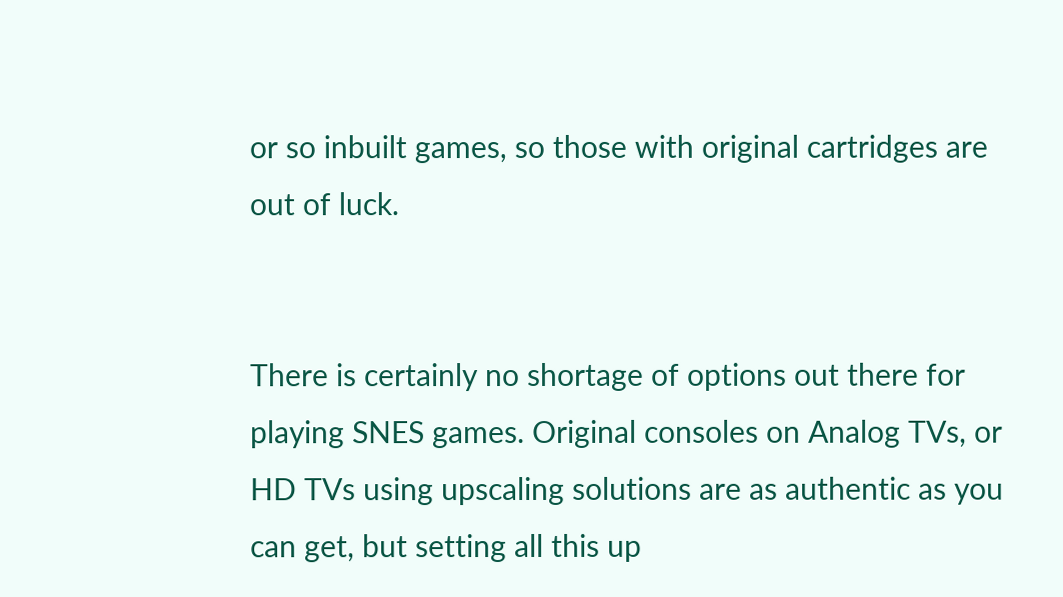or so inbuilt games, so those with original cartridges are out of luck.


There is certainly no shortage of options out there for playing SNES games. Original consoles on Analog TVs, or HD TVs using upscaling solutions are as authentic as you can get, but setting all this up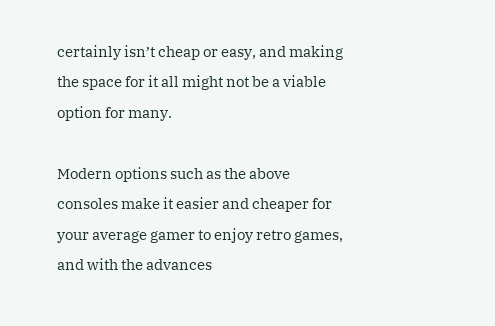certainly isn’t cheap or easy, and making the space for it all might not be a viable option for many.

Modern options such as the above consoles make it easier and cheaper for your average gamer to enjoy retro games, and with the advances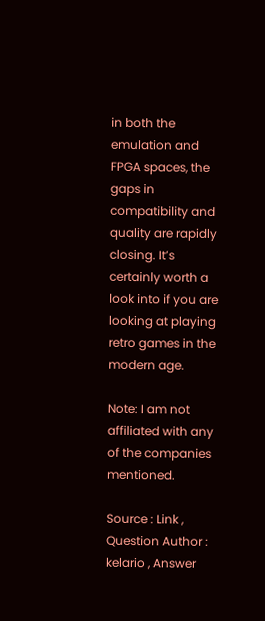in both the emulation and FPGA spaces, the gaps in compatibility and quality are rapidly closing. It’s certainly worth a look into if you are looking at playing retro games in the modern age.

Note: I am not affiliated with any of the companies mentioned.

Source : Link , Question Author : kelario , Answer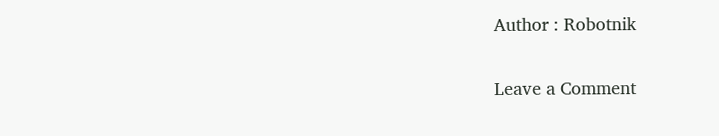Author : Robotnik

Leave a Comment